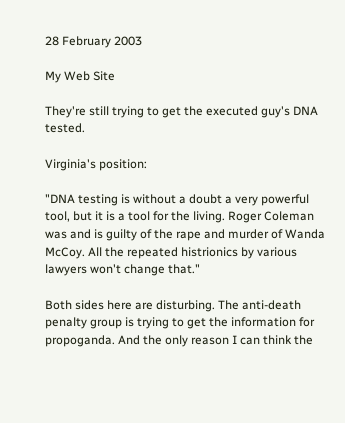28 February 2003

My Web Site

They're still trying to get the executed guy's DNA tested.

Virginia's position:

"DNA testing is without a doubt a very powerful tool, but it is a tool for the living. Roger Coleman was and is guilty of the rape and murder of Wanda McCoy. All the repeated histrionics by various lawyers won't change that."

Both sides here are disturbing. The anti-death penalty group is trying to get the information for propoganda. And the only reason I can think the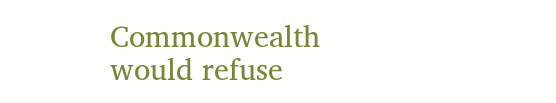Commonwealth would refuse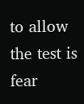to allow the test is fear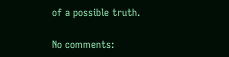of a possible truth.

No comments: